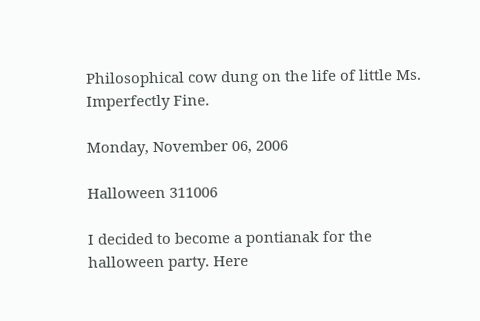Philosophical cow dung on the life of little Ms. Imperfectly Fine.

Monday, November 06, 2006

Halloween 311006

I decided to become a pontianak for the halloween party. Here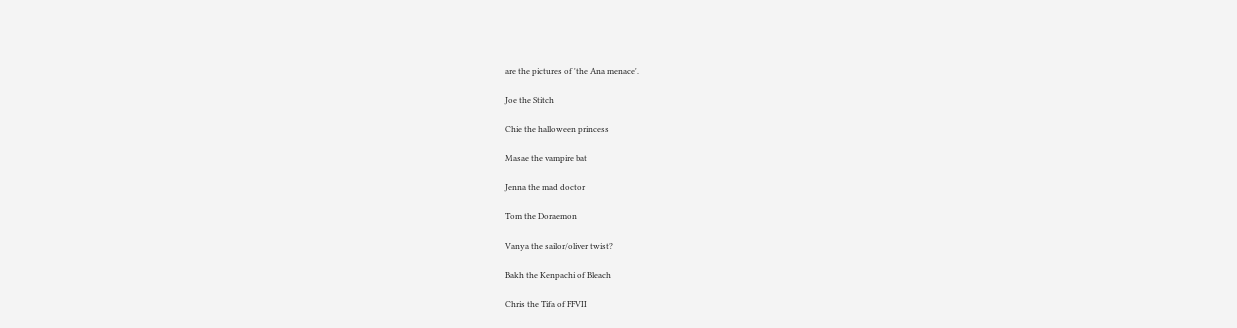are the pictures of 'the Ana menace'.

Joe the Stitch

Chie the halloween princess

Masae the vampire bat

Jenna the mad doctor

Tom the Doraemon

Vanya the sailor/oliver twist?

Bakh the Kenpachi of Bleach

Chris the Tifa of FFVII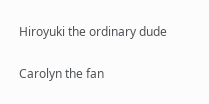Hiroyuki the ordinary dude

Carolyn the fan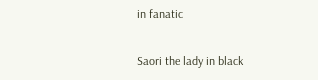in fanatic

Saori the lady in black